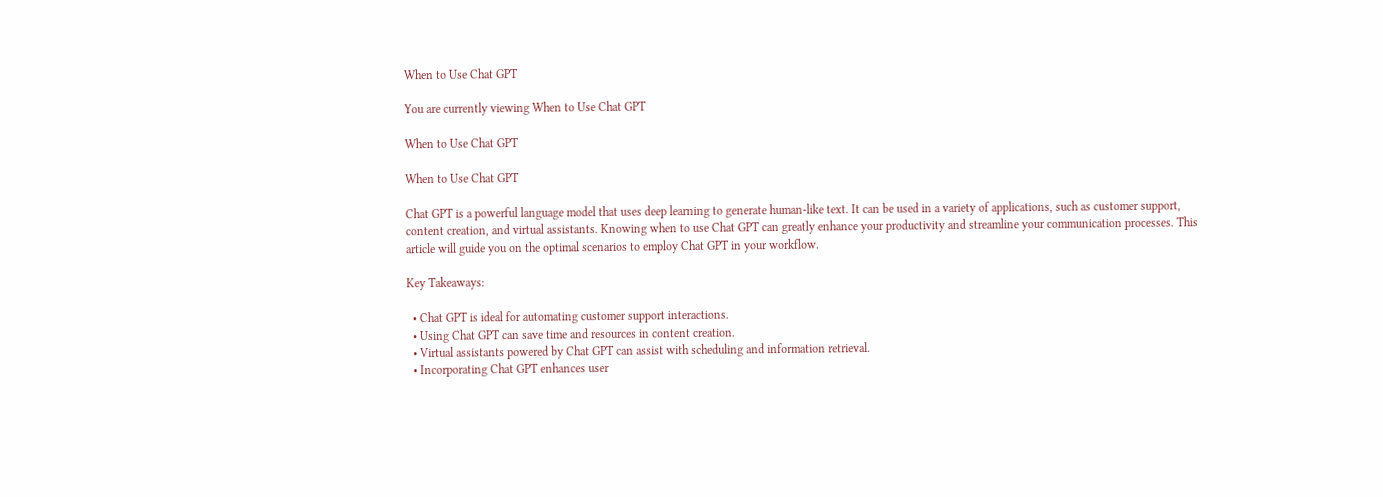When to Use Chat GPT

You are currently viewing When to Use Chat GPT

When to Use Chat GPT

When to Use Chat GPT

Chat GPT is a powerful language model that uses deep learning to generate human-like text. It can be used in a variety of applications, such as customer support, content creation, and virtual assistants. Knowing when to use Chat GPT can greatly enhance your productivity and streamline your communication processes. This article will guide you on the optimal scenarios to employ Chat GPT in your workflow.

Key Takeaways:

  • Chat GPT is ideal for automating customer support interactions.
  • Using Chat GPT can save time and resources in content creation.
  • Virtual assistants powered by Chat GPT can assist with scheduling and information retrieval.
  • Incorporating Chat GPT enhances user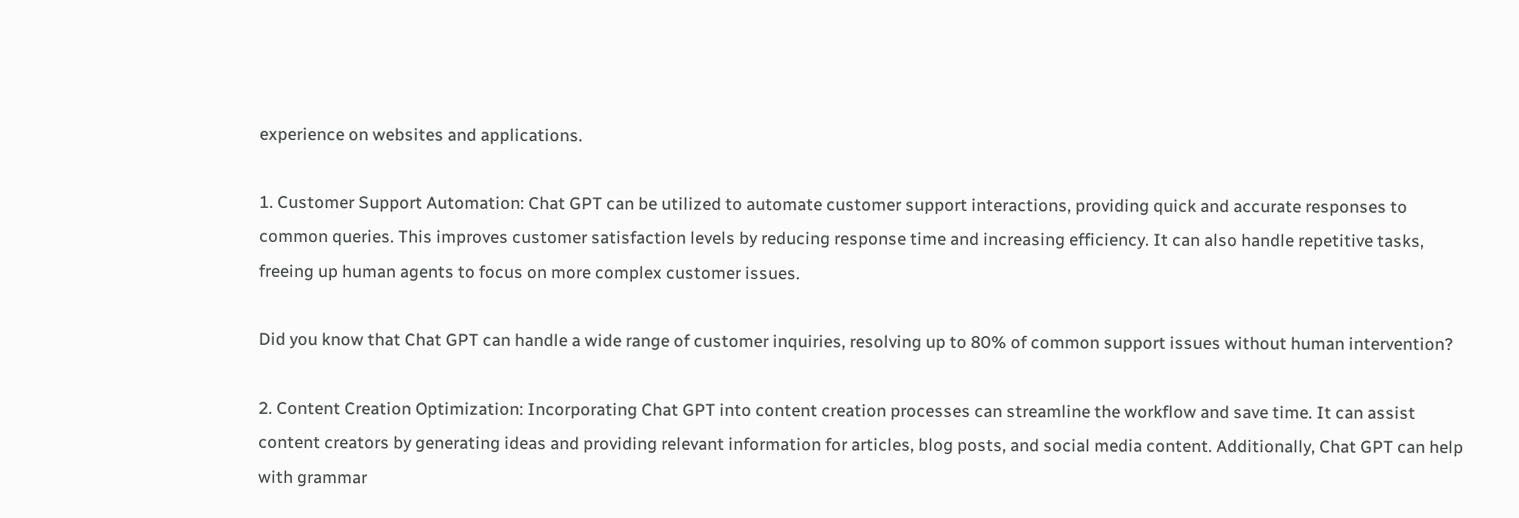experience on websites and applications.

1. Customer Support Automation: Chat GPT can be utilized to automate customer support interactions, providing quick and accurate responses to common queries. This improves customer satisfaction levels by reducing response time and increasing efficiency. It can also handle repetitive tasks, freeing up human agents to focus on more complex customer issues.

Did you know that Chat GPT can handle a wide range of customer inquiries, resolving up to 80% of common support issues without human intervention?

2. Content Creation Optimization: Incorporating Chat GPT into content creation processes can streamline the workflow and save time. It can assist content creators by generating ideas and providing relevant information for articles, blog posts, and social media content. Additionally, Chat GPT can help with grammar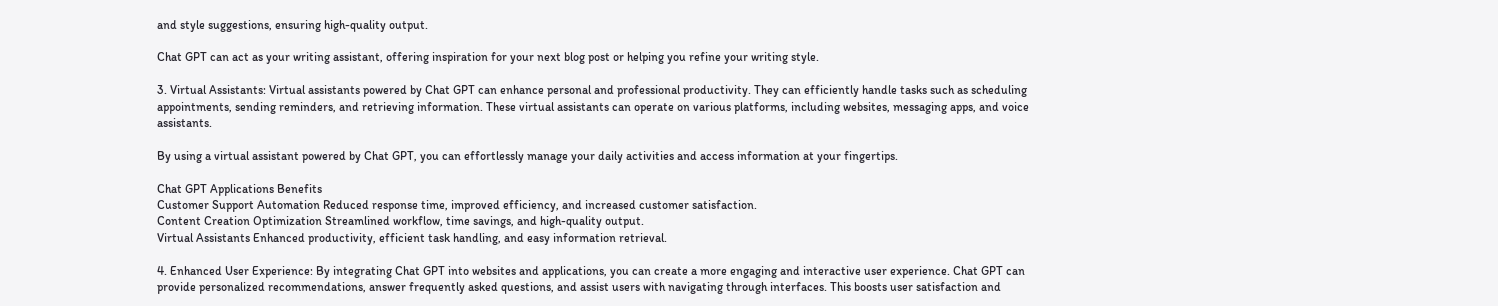and style suggestions, ensuring high-quality output.

Chat GPT can act as your writing assistant, offering inspiration for your next blog post or helping you refine your writing style.

3. Virtual Assistants: Virtual assistants powered by Chat GPT can enhance personal and professional productivity. They can efficiently handle tasks such as scheduling appointments, sending reminders, and retrieving information. These virtual assistants can operate on various platforms, including websites, messaging apps, and voice assistants.

By using a virtual assistant powered by Chat GPT, you can effortlessly manage your daily activities and access information at your fingertips.

Chat GPT Applications Benefits
Customer Support Automation Reduced response time, improved efficiency, and increased customer satisfaction.
Content Creation Optimization Streamlined workflow, time savings, and high-quality output.
Virtual Assistants Enhanced productivity, efficient task handling, and easy information retrieval.

4. Enhanced User Experience: By integrating Chat GPT into websites and applications, you can create a more engaging and interactive user experience. Chat GPT can provide personalized recommendations, answer frequently asked questions, and assist users with navigating through interfaces. This boosts user satisfaction and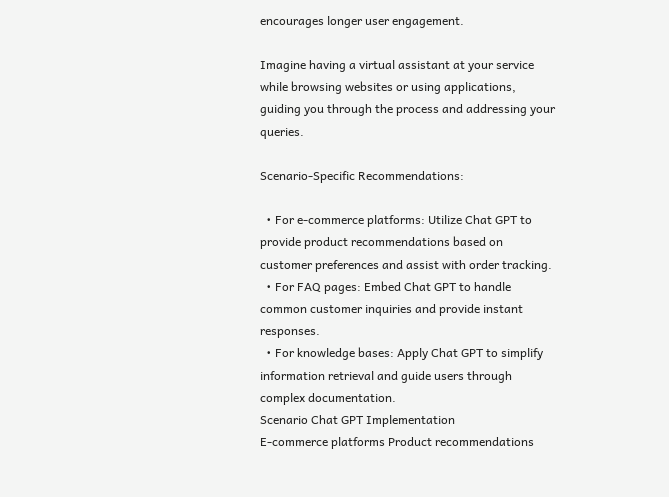encourages longer user engagement.

Imagine having a virtual assistant at your service while browsing websites or using applications, guiding you through the process and addressing your queries.

Scenario-Specific Recommendations:

  • For e-commerce platforms: Utilize Chat GPT to provide product recommendations based on customer preferences and assist with order tracking.
  • For FAQ pages: Embed Chat GPT to handle common customer inquiries and provide instant responses.
  • For knowledge bases: Apply Chat GPT to simplify information retrieval and guide users through complex documentation.
Scenario Chat GPT Implementation
E-commerce platforms Product recommendations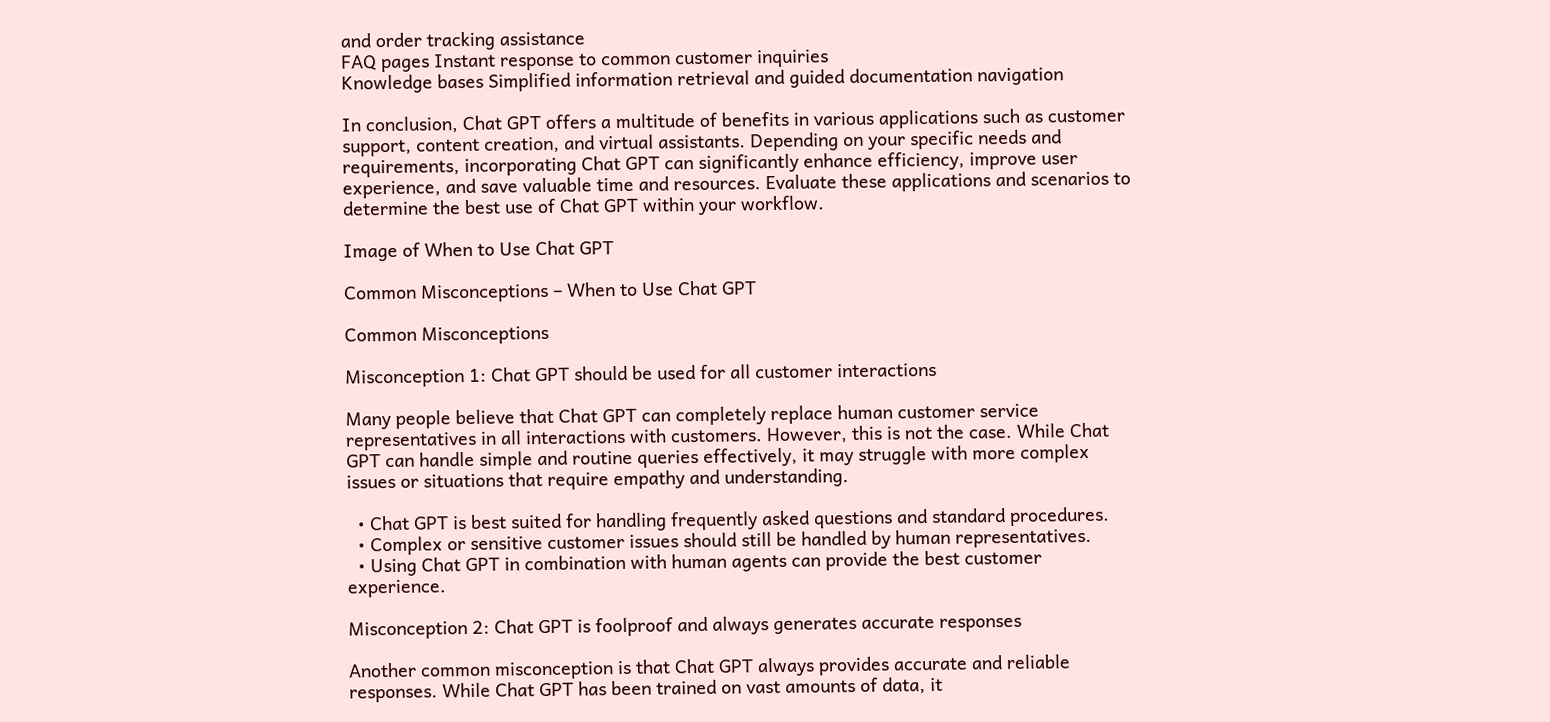and order tracking assistance
FAQ pages Instant response to common customer inquiries
Knowledge bases Simplified information retrieval and guided documentation navigation

In conclusion, Chat GPT offers a multitude of benefits in various applications such as customer support, content creation, and virtual assistants. Depending on your specific needs and requirements, incorporating Chat GPT can significantly enhance efficiency, improve user experience, and save valuable time and resources. Evaluate these applications and scenarios to determine the best use of Chat GPT within your workflow.

Image of When to Use Chat GPT

Common Misconceptions – When to Use Chat GPT

Common Misconceptions

Misconception 1: Chat GPT should be used for all customer interactions

Many people believe that Chat GPT can completely replace human customer service representatives in all interactions with customers. However, this is not the case. While Chat GPT can handle simple and routine queries effectively, it may struggle with more complex issues or situations that require empathy and understanding.

  • Chat GPT is best suited for handling frequently asked questions and standard procedures.
  • Complex or sensitive customer issues should still be handled by human representatives.
  • Using Chat GPT in combination with human agents can provide the best customer experience.

Misconception 2: Chat GPT is foolproof and always generates accurate responses

Another common misconception is that Chat GPT always provides accurate and reliable responses. While Chat GPT has been trained on vast amounts of data, it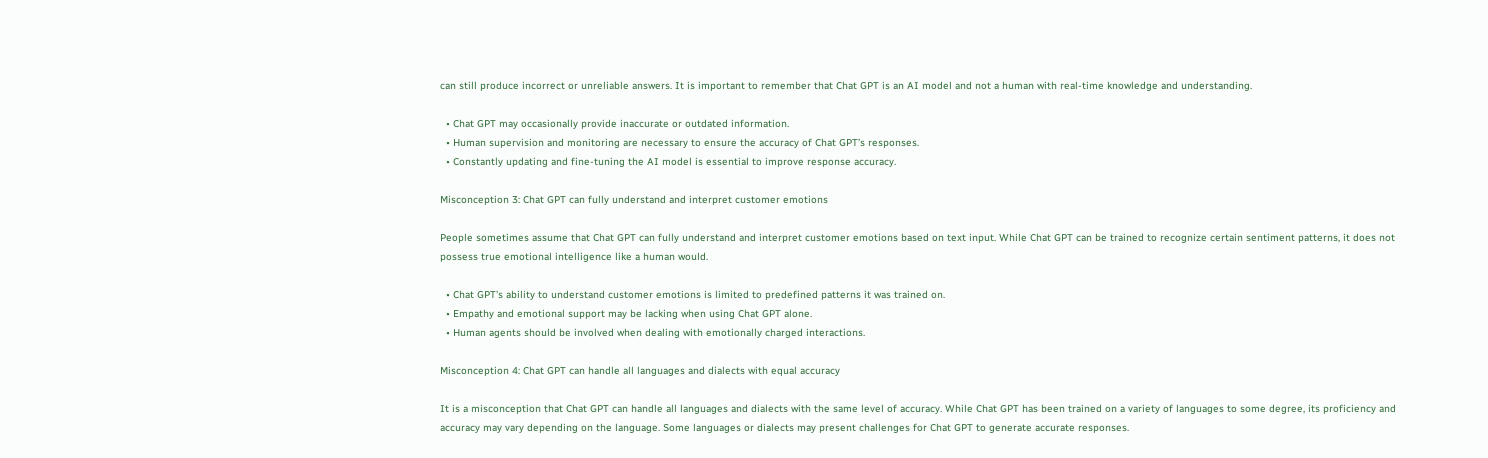can still produce incorrect or unreliable answers. It is important to remember that Chat GPT is an AI model and not a human with real-time knowledge and understanding.

  • Chat GPT may occasionally provide inaccurate or outdated information.
  • Human supervision and monitoring are necessary to ensure the accuracy of Chat GPT’s responses.
  • Constantly updating and fine-tuning the AI model is essential to improve response accuracy.

Misconception 3: Chat GPT can fully understand and interpret customer emotions

People sometimes assume that Chat GPT can fully understand and interpret customer emotions based on text input. While Chat GPT can be trained to recognize certain sentiment patterns, it does not possess true emotional intelligence like a human would.

  • Chat GPT’s ability to understand customer emotions is limited to predefined patterns it was trained on.
  • Empathy and emotional support may be lacking when using Chat GPT alone.
  • Human agents should be involved when dealing with emotionally charged interactions.

Misconception 4: Chat GPT can handle all languages and dialects with equal accuracy

It is a misconception that Chat GPT can handle all languages and dialects with the same level of accuracy. While Chat GPT has been trained on a variety of languages to some degree, its proficiency and accuracy may vary depending on the language. Some languages or dialects may present challenges for Chat GPT to generate accurate responses.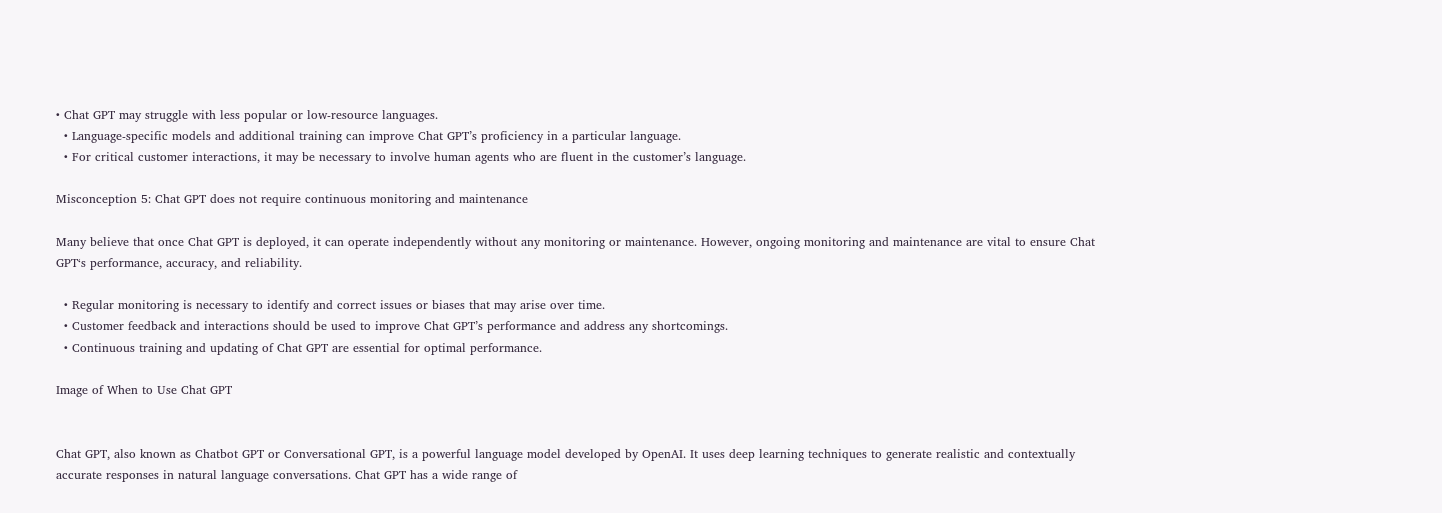• Chat GPT may struggle with less popular or low-resource languages.
  • Language-specific models and additional training can improve Chat GPT’s proficiency in a particular language.
  • For critical customer interactions, it may be necessary to involve human agents who are fluent in the customer’s language.

Misconception 5: Chat GPT does not require continuous monitoring and maintenance

Many believe that once Chat GPT is deployed, it can operate independently without any monitoring or maintenance. However, ongoing monitoring and maintenance are vital to ensure Chat GPT‘s performance, accuracy, and reliability.

  • Regular monitoring is necessary to identify and correct issues or biases that may arise over time.
  • Customer feedback and interactions should be used to improve Chat GPT’s performance and address any shortcomings.
  • Continuous training and updating of Chat GPT are essential for optimal performance.

Image of When to Use Chat GPT


Chat GPT, also known as Chatbot GPT or Conversational GPT, is a powerful language model developed by OpenAI. It uses deep learning techniques to generate realistic and contextually accurate responses in natural language conversations. Chat GPT has a wide range of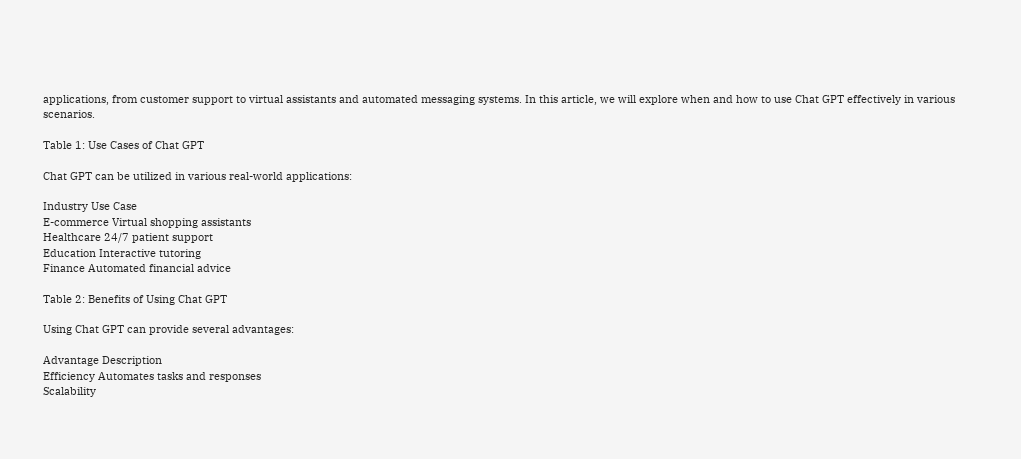applications, from customer support to virtual assistants and automated messaging systems. In this article, we will explore when and how to use Chat GPT effectively in various scenarios.

Table 1: Use Cases of Chat GPT

Chat GPT can be utilized in various real-world applications:

Industry Use Case
E-commerce Virtual shopping assistants
Healthcare 24/7 patient support
Education Interactive tutoring
Finance Automated financial advice

Table 2: Benefits of Using Chat GPT

Using Chat GPT can provide several advantages:

Advantage Description
Efficiency Automates tasks and responses
Scalability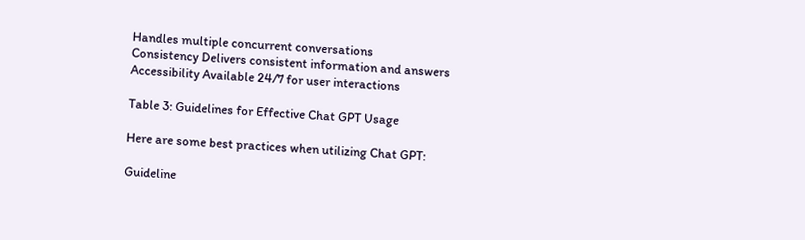Handles multiple concurrent conversations
Consistency Delivers consistent information and answers
Accessibility Available 24/7 for user interactions

Table 3: Guidelines for Effective Chat GPT Usage

Here are some best practices when utilizing Chat GPT:

Guideline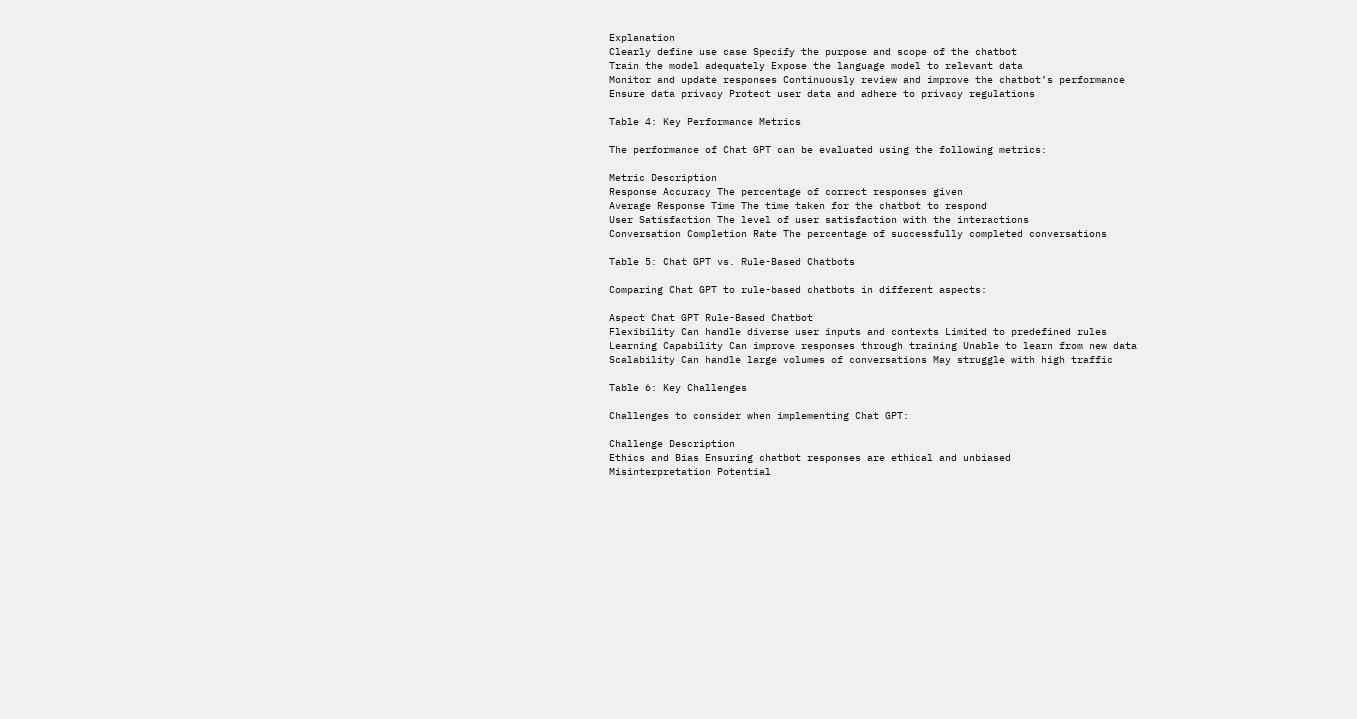Explanation
Clearly define use case Specify the purpose and scope of the chatbot
Train the model adequately Expose the language model to relevant data
Monitor and update responses Continuously review and improve the chatbot’s performance
Ensure data privacy Protect user data and adhere to privacy regulations

Table 4: Key Performance Metrics

The performance of Chat GPT can be evaluated using the following metrics:

Metric Description
Response Accuracy The percentage of correct responses given
Average Response Time The time taken for the chatbot to respond
User Satisfaction The level of user satisfaction with the interactions
Conversation Completion Rate The percentage of successfully completed conversations

Table 5: Chat GPT vs. Rule-Based Chatbots

Comparing Chat GPT to rule-based chatbots in different aspects:

Aspect Chat GPT Rule-Based Chatbot
Flexibility Can handle diverse user inputs and contexts Limited to predefined rules
Learning Capability Can improve responses through training Unable to learn from new data
Scalability Can handle large volumes of conversations May struggle with high traffic

Table 6: Key Challenges

Challenges to consider when implementing Chat GPT:

Challenge Description
Ethics and Bias Ensuring chatbot responses are ethical and unbiased
Misinterpretation Potential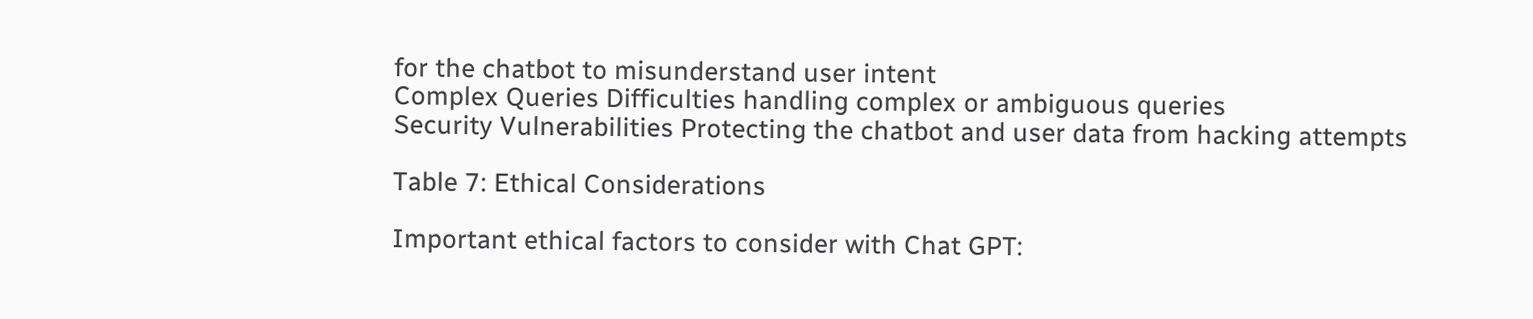for the chatbot to misunderstand user intent
Complex Queries Difficulties handling complex or ambiguous queries
Security Vulnerabilities Protecting the chatbot and user data from hacking attempts

Table 7: Ethical Considerations

Important ethical factors to consider with Chat GPT: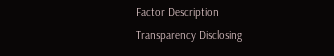Factor Description
Transparency Disclosing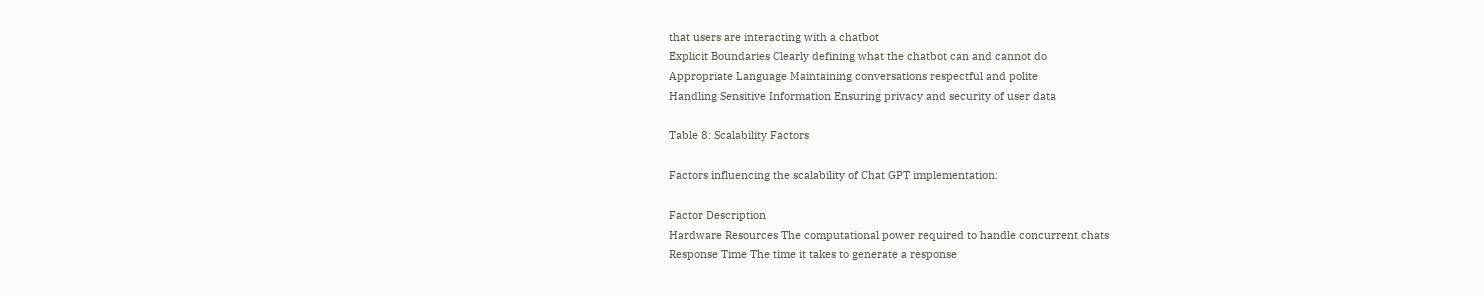that users are interacting with a chatbot
Explicit Boundaries Clearly defining what the chatbot can and cannot do
Appropriate Language Maintaining conversations respectful and polite
Handling Sensitive Information Ensuring privacy and security of user data

Table 8: Scalability Factors

Factors influencing the scalability of Chat GPT implementation:

Factor Description
Hardware Resources The computational power required to handle concurrent chats
Response Time The time it takes to generate a response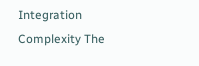Integration Complexity The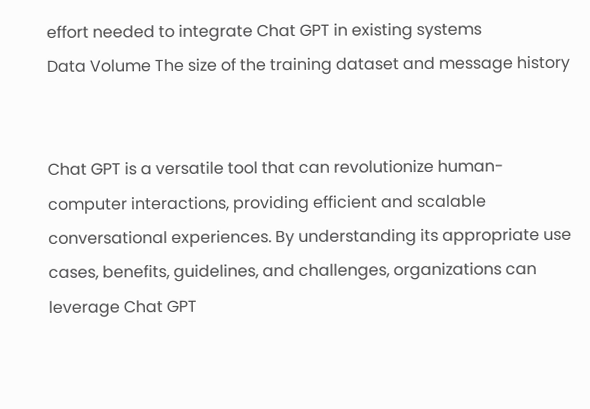effort needed to integrate Chat GPT in existing systems
Data Volume The size of the training dataset and message history


Chat GPT is a versatile tool that can revolutionize human-computer interactions, providing efficient and scalable conversational experiences. By understanding its appropriate use cases, benefits, guidelines, and challenges, organizations can leverage Chat GPT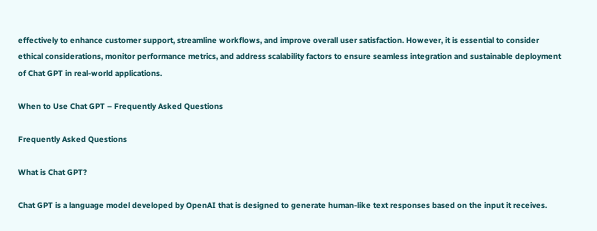effectively to enhance customer support, streamline workflows, and improve overall user satisfaction. However, it is essential to consider ethical considerations, monitor performance metrics, and address scalability factors to ensure seamless integration and sustainable deployment of Chat GPT in real-world applications.

When to Use Chat GPT – Frequently Asked Questions

Frequently Asked Questions

What is Chat GPT?

Chat GPT is a language model developed by OpenAI that is designed to generate human-like text responses based on the input it receives.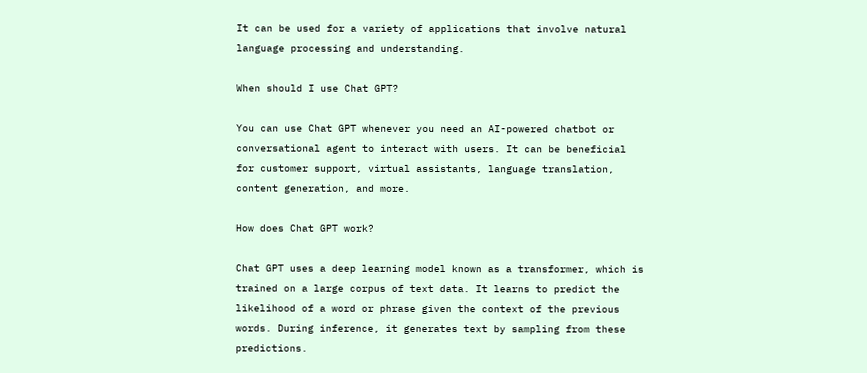It can be used for a variety of applications that involve natural language processing and understanding.

When should I use Chat GPT?

You can use Chat GPT whenever you need an AI-powered chatbot or conversational agent to interact with users. It can be beneficial for customer support, virtual assistants, language translation, content generation, and more.

How does Chat GPT work?

Chat GPT uses a deep learning model known as a transformer, which is trained on a large corpus of text data. It learns to predict the likelihood of a word or phrase given the context of the previous words. During inference, it generates text by sampling from these predictions.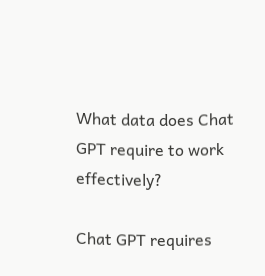What data does Chat GPT require to work effectively?

Chat GPT requires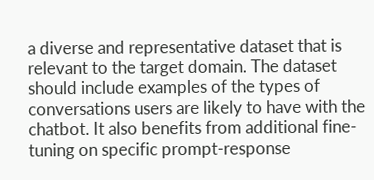a diverse and representative dataset that is relevant to the target domain. The dataset should include examples of the types of conversations users are likely to have with the chatbot. It also benefits from additional fine-tuning on specific prompt-response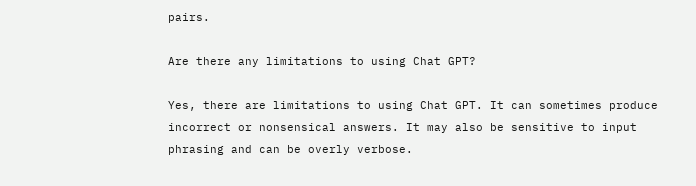pairs.

Are there any limitations to using Chat GPT?

Yes, there are limitations to using Chat GPT. It can sometimes produce incorrect or nonsensical answers. It may also be sensitive to input phrasing and can be overly verbose.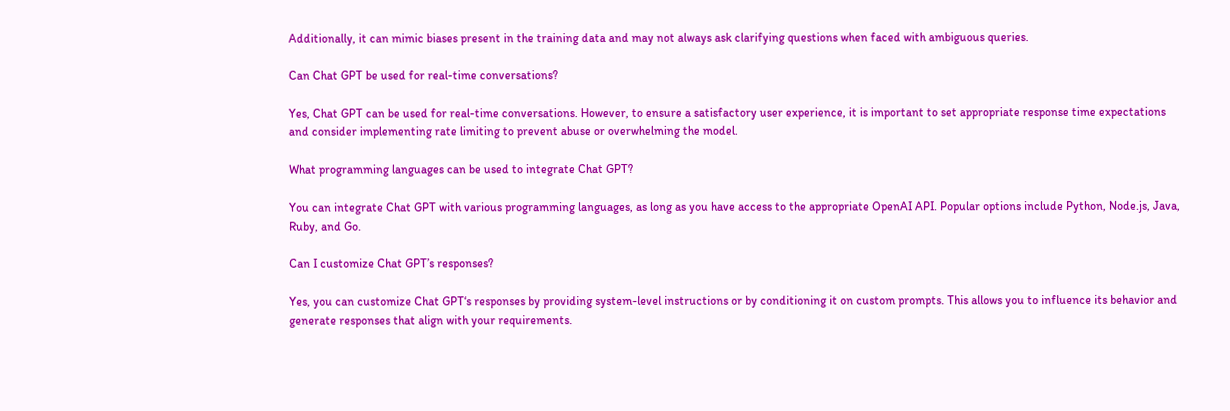Additionally, it can mimic biases present in the training data and may not always ask clarifying questions when faced with ambiguous queries.

Can Chat GPT be used for real-time conversations?

Yes, Chat GPT can be used for real-time conversations. However, to ensure a satisfactory user experience, it is important to set appropriate response time expectations and consider implementing rate limiting to prevent abuse or overwhelming the model.

What programming languages can be used to integrate Chat GPT?

You can integrate Chat GPT with various programming languages, as long as you have access to the appropriate OpenAI API. Popular options include Python, Node.js, Java, Ruby, and Go.

Can I customize Chat GPT’s responses?

Yes, you can customize Chat GPT‘s responses by providing system-level instructions or by conditioning it on custom prompts. This allows you to influence its behavior and generate responses that align with your requirements.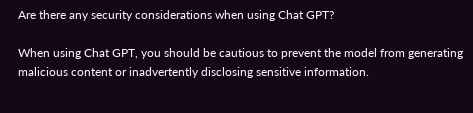Are there any security considerations when using Chat GPT?

When using Chat GPT, you should be cautious to prevent the model from generating malicious content or inadvertently disclosing sensitive information.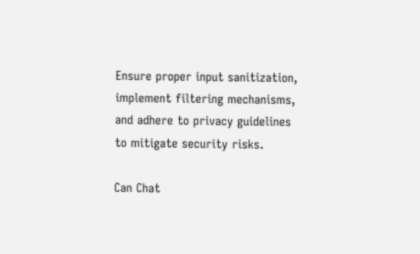Ensure proper input sanitization, implement filtering mechanisms, and adhere to privacy guidelines to mitigate security risks.

Can Chat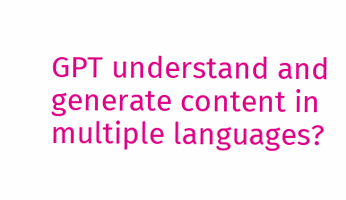GPT understand and generate content in multiple languages?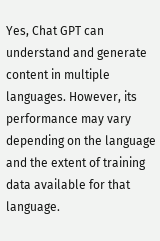Yes, Chat GPT can understand and generate content in multiple languages. However, its performance may vary depending on the language and the extent of training data available for that language.